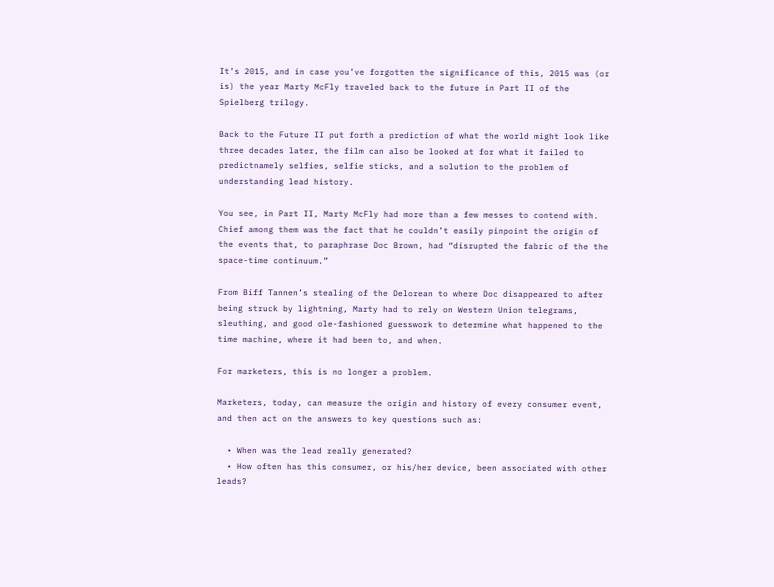It’s 2015, and in case you’ve forgotten the significance of this, 2015 was (or is) the year Marty McFly traveled back to the future in Part II of the Spielberg trilogy.

Back to the Future II put forth a prediction of what the world might look like three decades later, the film can also be looked at for what it failed to predictnamely selfies, selfie sticks, and a solution to the problem of understanding lead history.

You see, in Part II, Marty McFly had more than a few messes to contend with. Chief among them was the fact that he couldn’t easily pinpoint the origin of the events that, to paraphrase Doc Brown, had “disrupted the fabric of the the space-time continuum.”

From Biff Tannen’s stealing of the Delorean to where Doc disappeared to after being struck by lightning, Marty had to rely on Western Union telegrams, sleuthing, and good ole-fashioned guesswork to determine what happened to the time machine, where it had been to, and when.

For marketers, this is no longer a problem.

Marketers, today, can measure the origin and history of every consumer event, and then act on the answers to key questions such as:

  • When was the lead really generated?
  • How often has this consumer, or his/her device, been associated with other leads?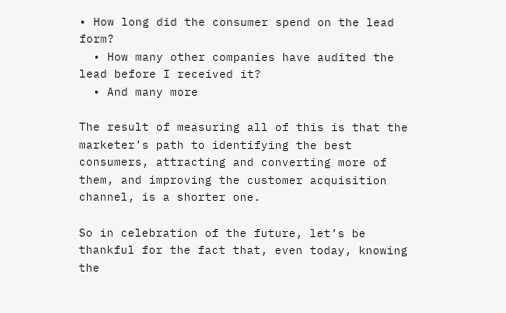• How long did the consumer spend on the lead form?
  • How many other companies have audited the lead before I received it?
  • And many more

The result of measuring all of this is that the marketer’s path to identifying the best consumers, attracting and converting more of them, and improving the customer acquisition channel, is a shorter one.

So in celebration of the future, let’s be thankful for the fact that, even today, knowing the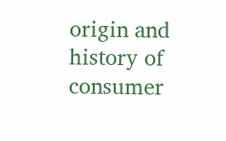origin and history of consumer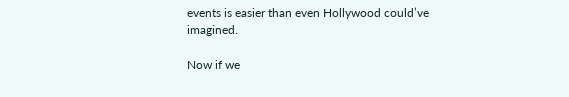events is easier than even Hollywood could’ve imagined.

Now if we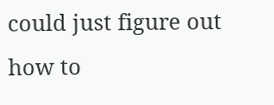could just figure out how to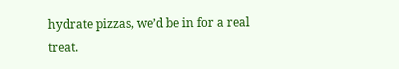hydrate pizzas, we’d be in for a real treat.